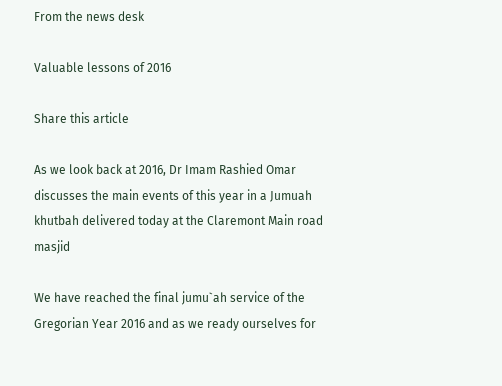From the news desk

Valuable lessons of 2016

Share this article

As we look back at 2016, Dr Imam Rashied Omar discusses the main events of this year in a Jumuah khutbah delivered today at the Claremont Main road masjid

We have reached the final jumu`ah service of the Gregorian Year 2016 and as we ready ourselves for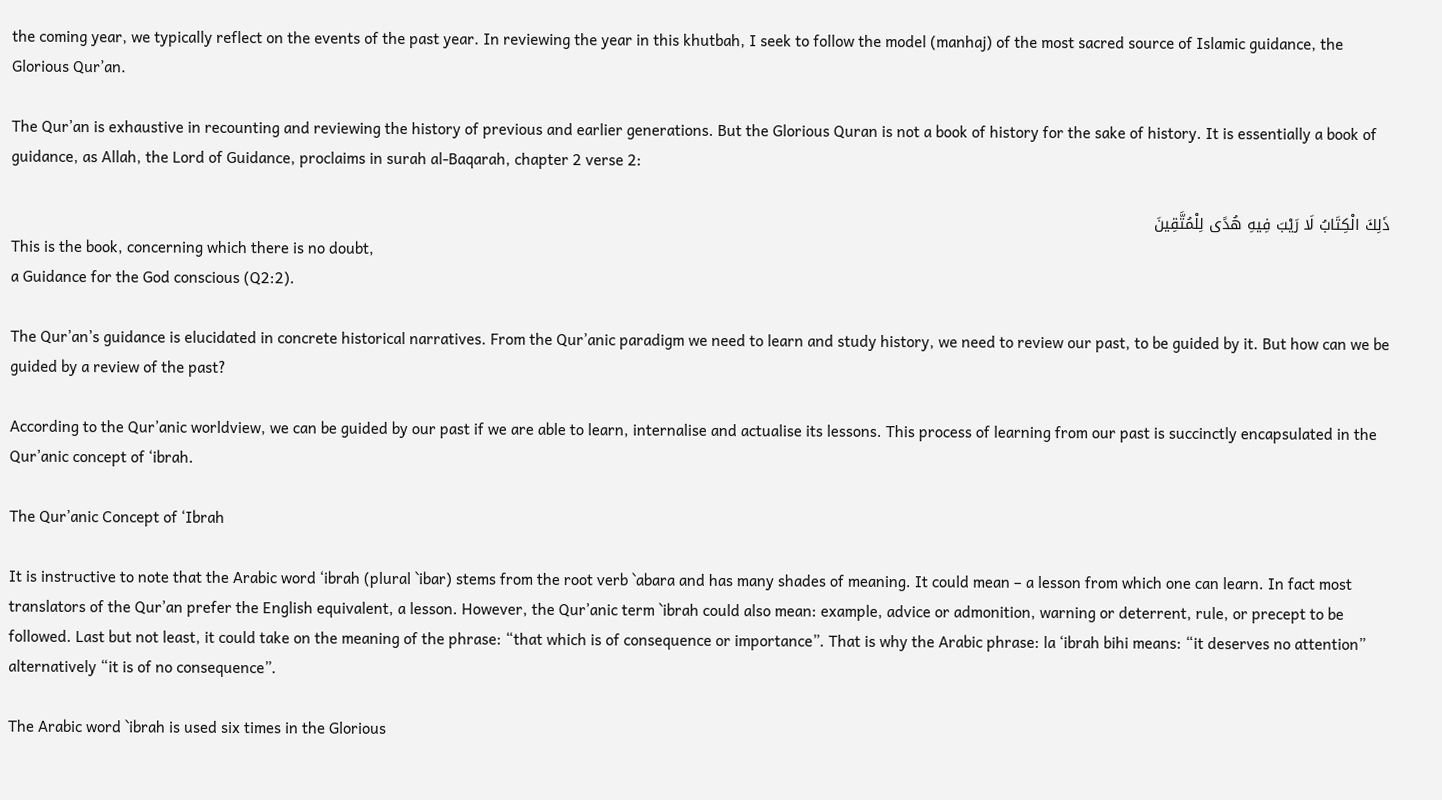the coming year, we typically reflect on the events of the past year. In reviewing the year in this khutbah, I seek to follow the model (manhaj) of the most sacred source of Islamic guidance, the Glorious Qur’an.

The Qur’an is exhaustive in recounting and reviewing the history of previous and earlier generations. But the Glorious Quran is not a book of history for the sake of history. It is essentially a book of guidance, as Allah, the Lord of Guidance, proclaims in surah al-Baqarah, chapter 2 verse 2:

ذَلِكَ الْكِتَابُ لَا رَيْبَ فِيهِ هُدًى لِلْمُتَّقِينَ
This is the book, concerning which there is no doubt,
a Guidance for the God conscious (Q2:2).

The Qur’an’s guidance is elucidated in concrete historical narratives. From the Qur’anic paradigm we need to learn and study history, we need to review our past, to be guided by it. But how can we be guided by a review of the past?

According to the Qur’anic worldview, we can be guided by our past if we are able to learn, internalise and actualise its lessons. This process of learning from our past is succinctly encapsulated in the Qur’anic concept of ‘ibrah.

The Qur’anic Concept of ‘Ibrah

It is instructive to note that the Arabic word ‘ibrah (plural `ibar) stems from the root verb `abara and has many shades of meaning. It could mean – a lesson from which one can learn. In fact most translators of the Qur’an prefer the English equivalent, a lesson. However, the Qur’anic term `ibrah could also mean: example, advice or admonition, warning or deterrent, rule, or precept to be followed. Last but not least, it could take on the meaning of the phrase: “that which is of consequence or importance”. That is why the Arabic phrase: la ‘ibrah bihi means: “it deserves no attention” alternatively “it is of no consequence”.

The Arabic word `ibrah is used six times in the Glorious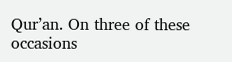Qur’an. On three of these occasions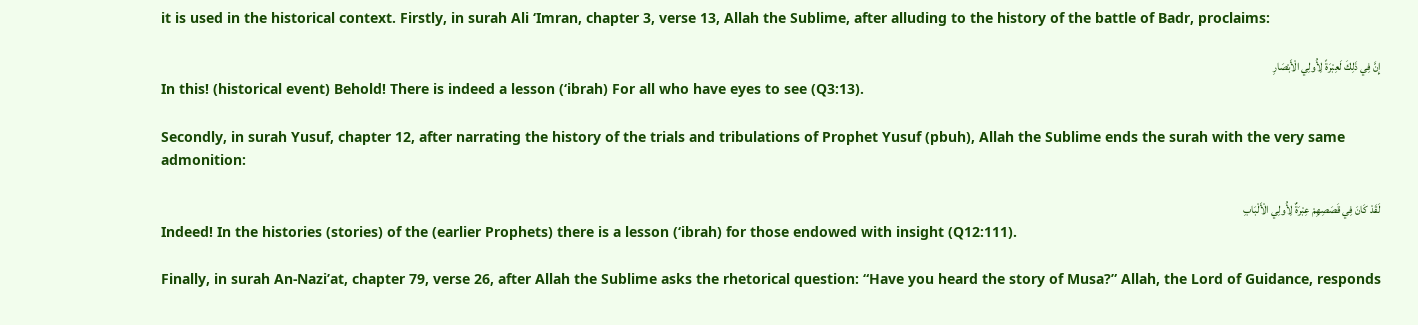it is used in the historical context. Firstly, in surah Ali ‘Imran, chapter 3, verse 13, Allah the Sublime, after alluding to the history of the battle of Badr, proclaims:

إِنَّ فِي ذَلِكَ لَعِبْرَةً لِأُولِي الْأَبْصَارِ
In this! (historical event) Behold! There is indeed a lesson (‘ibrah) For all who have eyes to see (Q3:13).

Secondly, in surah Yusuf, chapter 12, after narrating the history of the trials and tribulations of Prophet Yusuf (pbuh), Allah the Sublime ends the surah with the very same admonition:

لَقَدْ كَانَ فِي قَصَصِهِمْ عِبْرَةٌ لِأُولِي الْأَلْبَابِ
Indeed! In the histories (stories) of the (earlier Prophets) there is a lesson (‘ibrah) for those endowed with insight (Q12:111).

Finally, in surah An-Nazi’at, chapter 79, verse 26, after Allah the Sublime asks the rhetorical question: “Have you heard the story of Musa?” Allah, the Lord of Guidance, responds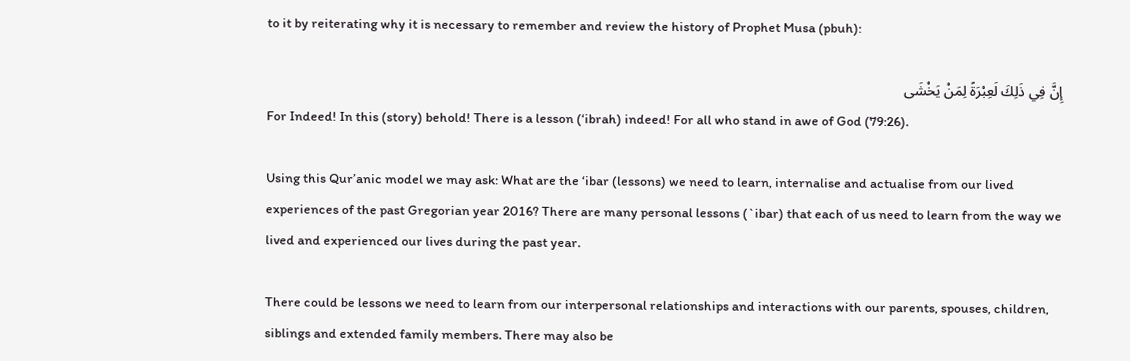to it by reiterating why it is necessary to remember and review the history of Prophet Musa (pbuh):

إِنَّ فِي ذَلِكَ لَعِبْرَةً لِمَنْ يَخْشَى
For Indeed! In this (story) behold! There is a lesson (‘ibrah) indeed! For all who stand in awe of God (79:26).

Using this Qur’anic model we may ask: What are the ‘ibar (lessons) we need to learn, internalise and actualise from our lived experiences of the past Gregorian year 2016? There are many personal lessons (`ibar) that each of us need to learn from the way we lived and experienced our lives during the past year.

There could be lessons we need to learn from our interpersonal relationships and interactions with our parents, spouses, children, siblings and extended family members. There may also be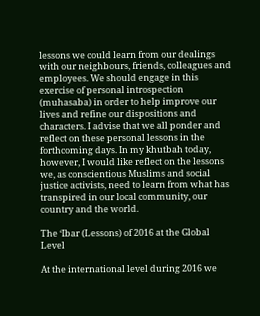lessons we could learn from our dealings with our neighbours, friends, colleagues and employees. We should engage in this exercise of personal introspection (muhasaba) in order to help improve our lives and refine our dispositions and characters. I advise that we all ponder and reflect on these personal lessons in the forthcoming days. In my khutbah today, however, I would like reflect on the lessons we, as conscientious Muslims and social justice activists, need to learn from what has transpired in our local community, our country and the world.

The ‘Ibar (Lessons) of 2016 at the Global Level

At the international level during 2016 we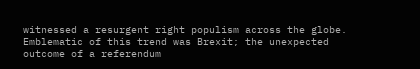witnessed a resurgent right populism across the globe. Emblematic of this trend was Brexit; the unexpected outcome of a referendum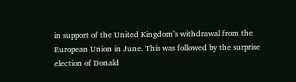in support of the United Kingdom’s withdrawal from the European Union in June. This was followed by the surprise election of Donald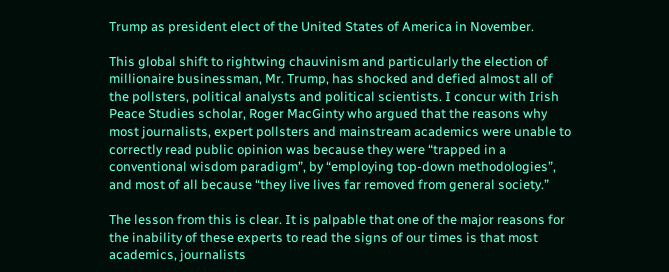Trump as president elect of the United States of America in November.

This global shift to rightwing chauvinism and particularly the election of millionaire businessman, Mr. Trump, has shocked and defied almost all of the pollsters, political analysts and political scientists. I concur with Irish Peace Studies scholar, Roger MacGinty who argued that the reasons why most journalists, expert pollsters and mainstream academics were unable to correctly read public opinion was because they were “trapped in a conventional wisdom paradigm”, by “employing top-down methodologies”, and most of all because “they live lives far removed from general society.”

The lesson from this is clear. It is palpable that one of the major reasons for the inability of these experts to read the signs of our times is that most academics, journalists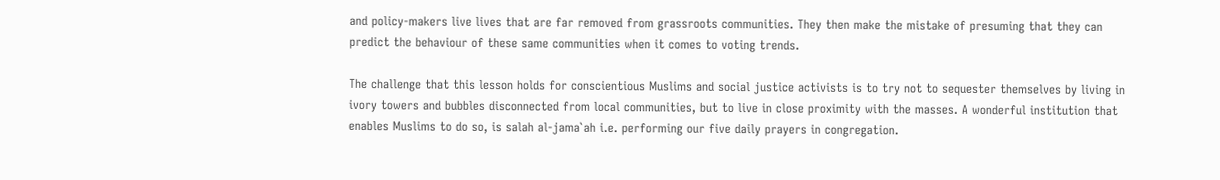and policy-makers live lives that are far removed from grassroots communities. They then make the mistake of presuming that they can predict the behaviour of these same communities when it comes to voting trends.

The challenge that this lesson holds for conscientious Muslims and social justice activists is to try not to sequester themselves by living in ivory towers and bubbles disconnected from local communities, but to live in close proximity with the masses. A wonderful institution that enables Muslims to do so, is salah al-jama`ah i.e. performing our five daily prayers in congregation.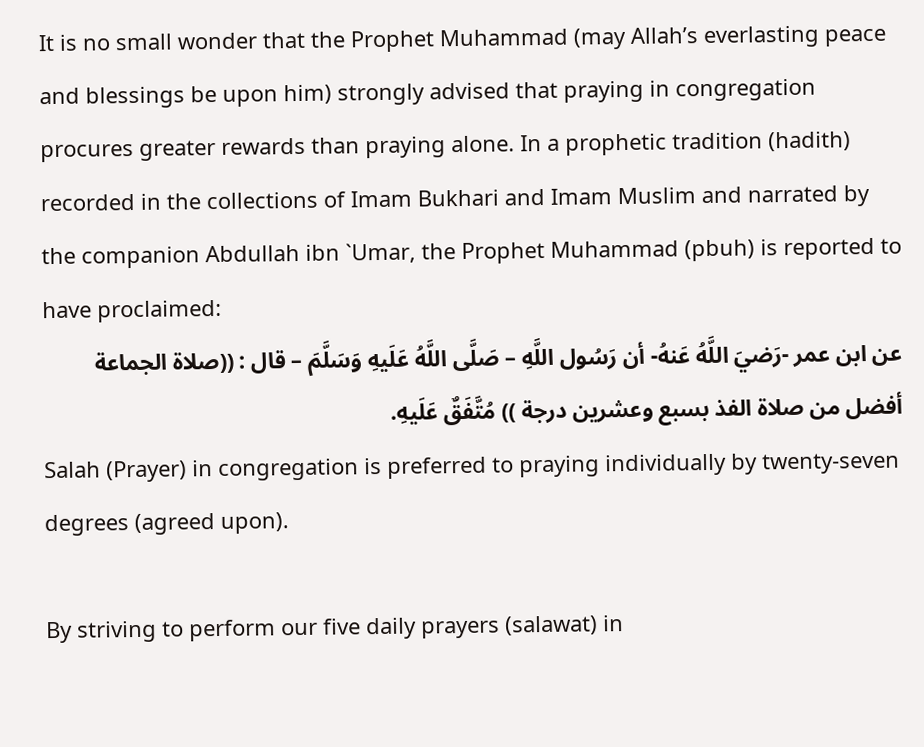It is no small wonder that the Prophet Muhammad (may Allah’s everlasting peace and blessings be upon him) strongly advised that praying in congregation procures greater rewards than praying alone. In a prophetic tradition (hadith) recorded in the collections of Imam Bukhari and Imam Muslim and narrated by the companion Abdullah ibn `Umar, the Prophet Muhammad (pbuh) is reported to have proclaimed:
عن ابن عمر -رَضيَ اللَّهُ عَنهُ- أن رَسُول اللَّهِ – صَلَّى اللَّهُ عَلَيهِ وَسَلَّمَ – قال : ((صلاة الجماعة أفضل من صلاة الفذ بسبع وعشرين درجة )) مُتَّفَقٌ عَلَيهِ.
Salah (Prayer) in congregation is preferred to praying individually by twenty-seven degrees (agreed upon).

By striving to perform our five daily prayers (salawat) in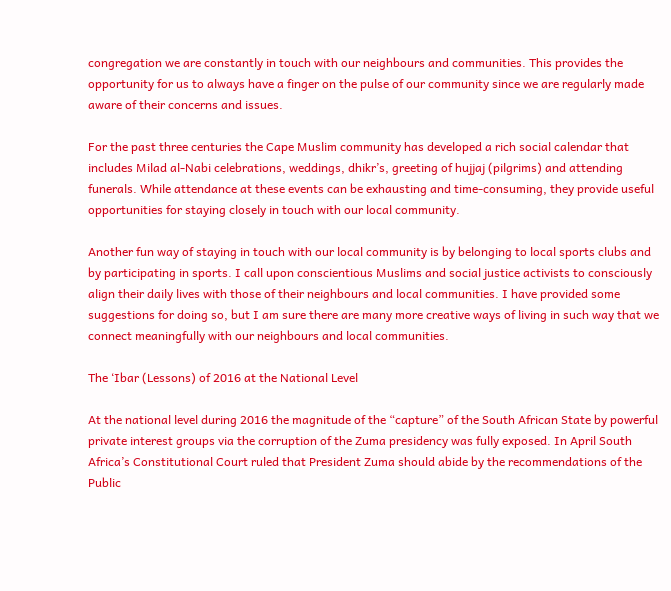congregation we are constantly in touch with our neighbours and communities. This provides the opportunity for us to always have a finger on the pulse of our community since we are regularly made aware of their concerns and issues.

For the past three centuries the Cape Muslim community has developed a rich social calendar that includes Milad al-Nabi celebrations, weddings, dhikr’s, greeting of hujjaj (pilgrims) and attending funerals. While attendance at these events can be exhausting and time-consuming, they provide useful opportunities for staying closely in touch with our local community.

Another fun way of staying in touch with our local community is by belonging to local sports clubs and by participating in sports. I call upon conscientious Muslims and social justice activists to consciously align their daily lives with those of their neighbours and local communities. I have provided some suggestions for doing so, but I am sure there are many more creative ways of living in such way that we connect meaningfully with our neighbours and local communities.

The ‘Ibar (Lessons) of 2016 at the National Level

At the national level during 2016 the magnitude of the “capture” of the South African State by powerful private interest groups via the corruption of the Zuma presidency was fully exposed. In April South Africa’s Constitutional Court ruled that President Zuma should abide by the recommendations of the Public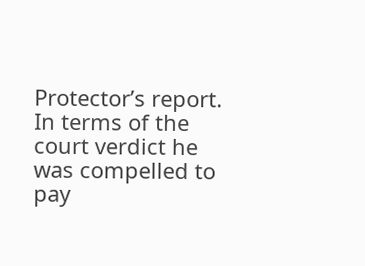Protector’s report. In terms of the court verdict he was compelled to pay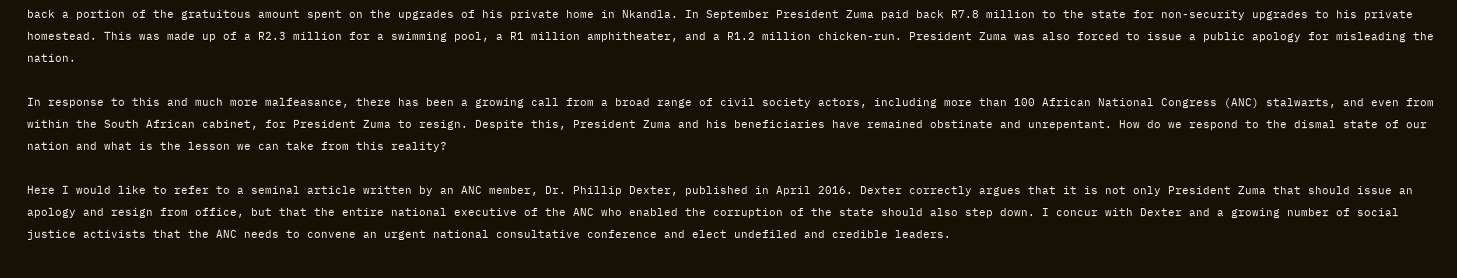back a portion of the gratuitous amount spent on the upgrades of his private home in Nkandla. In September President Zuma paid back R7.8 million to the state for non-security upgrades to his private homestead. This was made up of a R2.3 million for a swimming pool, a R1 million amphitheater, and a R1.2 million chicken-run. President Zuma was also forced to issue a public apology for misleading the nation.

In response to this and much more malfeasance, there has been a growing call from a broad range of civil society actors, including more than 100 African National Congress (ANC) stalwarts, and even from within the South African cabinet, for President Zuma to resign. Despite this, President Zuma and his beneficiaries have remained obstinate and unrepentant. How do we respond to the dismal state of our nation and what is the lesson we can take from this reality?

Here I would like to refer to a seminal article written by an ANC member, Dr. Phillip Dexter, published in April 2016. Dexter correctly argues that it is not only President Zuma that should issue an apology and resign from office, but that the entire national executive of the ANC who enabled the corruption of the state should also step down. I concur with Dexter and a growing number of social justice activists that the ANC needs to convene an urgent national consultative conference and elect undefiled and credible leaders.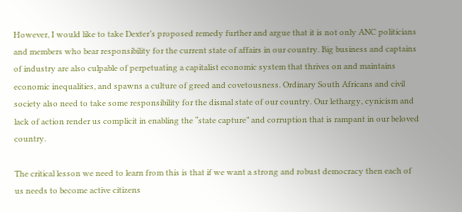However, I would like to take Dexter’s proposed remedy further and argue that it is not only ANC politicians and members who bear responsibility for the current state of affairs in our country. Big business and captains of industry are also culpable of perpetuating a capitalist economic system that thrives on and maintains economic inequalities, and spawns a culture of greed and covetousness. Ordinary South Africans and civil society also need to take some responsibility for the dismal state of our country. Our lethargy, cynicism and lack of action render us complicit in enabling the “state capture” and corruption that is rampant in our beloved country.

The critical lesson we need to learn from this is that if we want a strong and robust democracy then each of us needs to become active citizens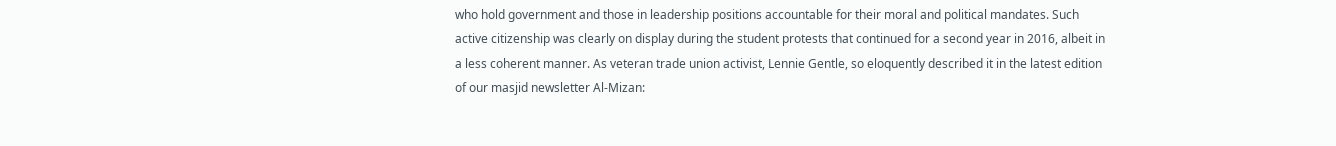who hold government and those in leadership positions accountable for their moral and political mandates. Such active citizenship was clearly on display during the student protests that continued for a second year in 2016, albeit in a less coherent manner. As veteran trade union activist, Lennie Gentle, so eloquently described it in the latest edition of our masjid newsletter Al-Mizan: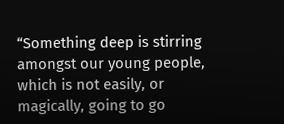“Something deep is stirring amongst our young people, which is not easily, or magically, going to go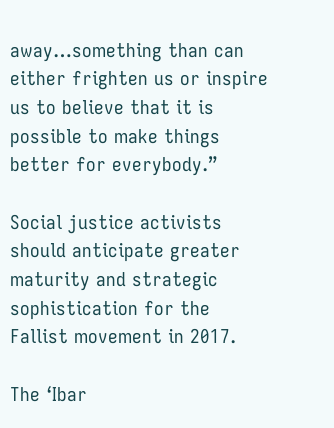away…something than can either frighten us or inspire us to believe that it is possible to make things better for everybody.”

Social justice activists should anticipate greater maturity and strategic sophistication for the Fallist movement in 2017.

The ‘Ibar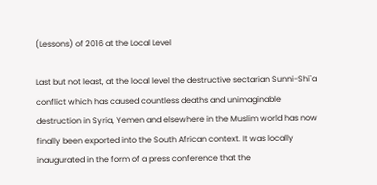(Lessons) of 2016 at the Local Level

Last but not least, at the local level the destructive sectarian Sunni-Shi`a conflict which has caused countless deaths and unimaginable destruction in Syria, Yemen and elsewhere in the Muslim world has now finally been exported into the South African context. It was locally inaugurated in the form of a press conference that the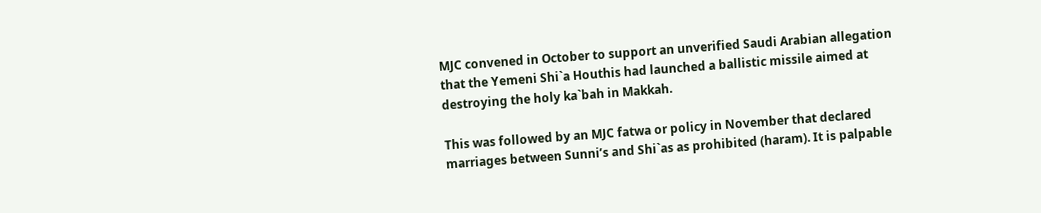MJC convened in October to support an unverified Saudi Arabian allegation that the Yemeni Shi`a Houthis had launched a ballistic missile aimed at destroying the holy ka`bah in Makkah.

This was followed by an MJC fatwa or policy in November that declared marriages between Sunni’s and Shi`as as prohibited (haram). It is palpable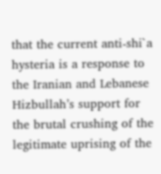that the current anti-shi`a hysteria is a response to the Iranian and Lebanese Hizbullah’s support for the brutal crushing of the legitimate uprising of the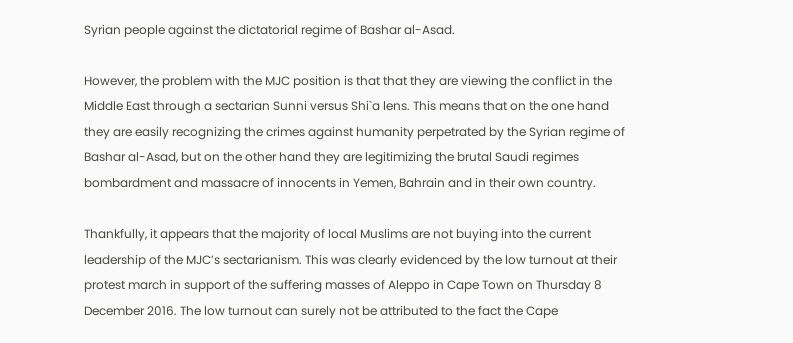Syrian people against the dictatorial regime of Bashar al-Asad.

However, the problem with the MJC position is that that they are viewing the conflict in the Middle East through a sectarian Sunni versus Shi`a lens. This means that on the one hand they are easily recognizing the crimes against humanity perpetrated by the Syrian regime of Bashar al-Asad, but on the other hand they are legitimizing the brutal Saudi regimes bombardment and massacre of innocents in Yemen, Bahrain and in their own country.

Thankfully, it appears that the majority of local Muslims are not buying into the current leadership of the MJC’s sectarianism. This was clearly evidenced by the low turnout at their protest march in support of the suffering masses of Aleppo in Cape Town on Thursday 8 December 2016. The low turnout can surely not be attributed to the fact the Cape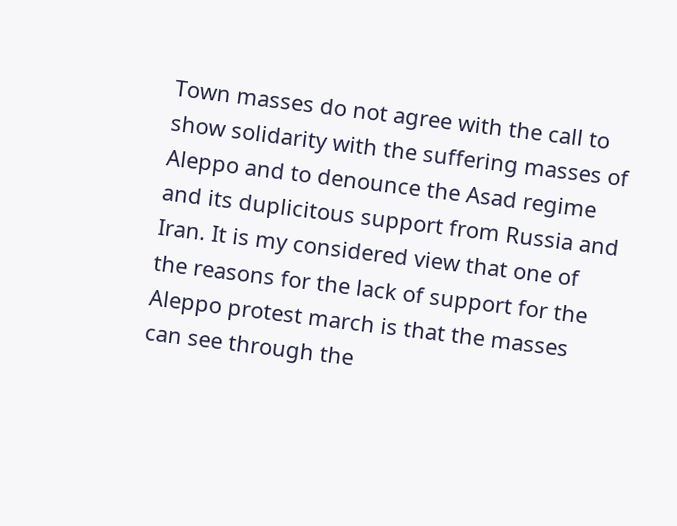Town masses do not agree with the call to show solidarity with the suffering masses of Aleppo and to denounce the Asad regime and its duplicitous support from Russia and Iran. It is my considered view that one of the reasons for the lack of support for the Aleppo protest march is that the masses can see through the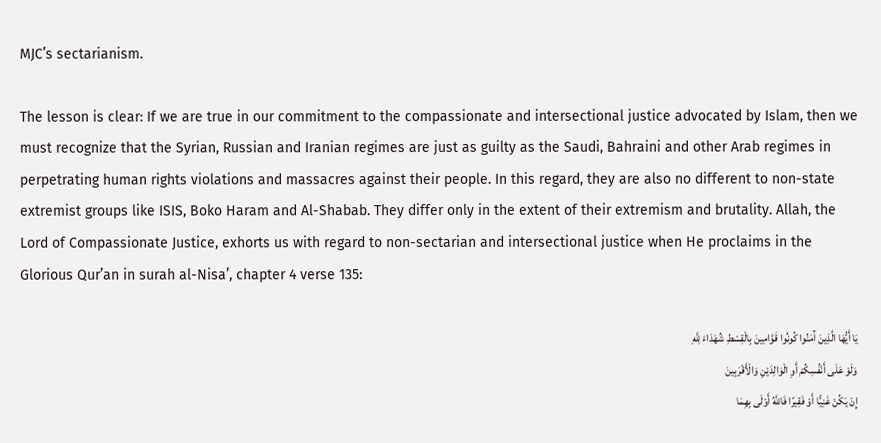MJC’s sectarianism.

The lesson is clear: If we are true in our commitment to the compassionate and intersectional justice advocated by Islam, then we must recognize that the Syrian, Russian and Iranian regimes are just as guilty as the Saudi, Bahraini and other Arab regimes in perpetrating human rights violations and massacres against their people. In this regard, they are also no different to non-state extremist groups like ISIS, Boko Haram and Al-Shabab. They differ only in the extent of their extremism and brutality. Allah, the Lord of Compassionate Justice, exhorts us with regard to non-sectarian and intersectional justice when He proclaims in the Glorious Qur’an in surah al-Nisa’, chapter 4 verse 135:

يَا أَيُّهَا الَّذِينَ آَمَنُوا كُونُوا قَوَّامِينَ بِالْقِسْطِ شُهَدَاءَ لِلَّهِ
وَلَوْ عَلَى أَنْفُسِكُمْ أَوِ الْوَالِدَيْنِ وَالْأَقْرَبِينَ
إِنْ يَكُنْ غَنِيًّا أَوْ فَقِيرًا فَاللَّهُ أَوْلَى بِهِمَا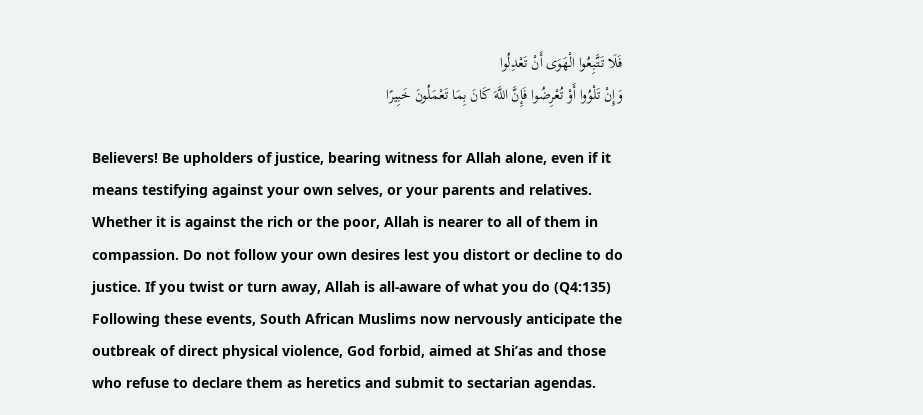فَلَا تَتَّبِعُوا الْهَوَى أَنْ تَعْدِلُوا
وَإِنْ تَلْوُوا أَوْ تُعْرِضُوا فَإِنَّ اللَّهَ كَانَ بِمَا تَعْمَلُونَ خَبِيرًا

Believers! Be upholders of justice, bearing witness for Allah alone, even if it means testifying against your own selves, or your parents and relatives. Whether it is against the rich or the poor, Allah is nearer to all of them in compassion. Do not follow your own desires lest you distort or decline to do justice. If you twist or turn away, Allah is all-aware of what you do (Q4:135)
Following these events, South African Muslims now nervously anticipate the outbreak of direct physical violence, God forbid, aimed at Shi’as and those who refuse to declare them as heretics and submit to sectarian agendas.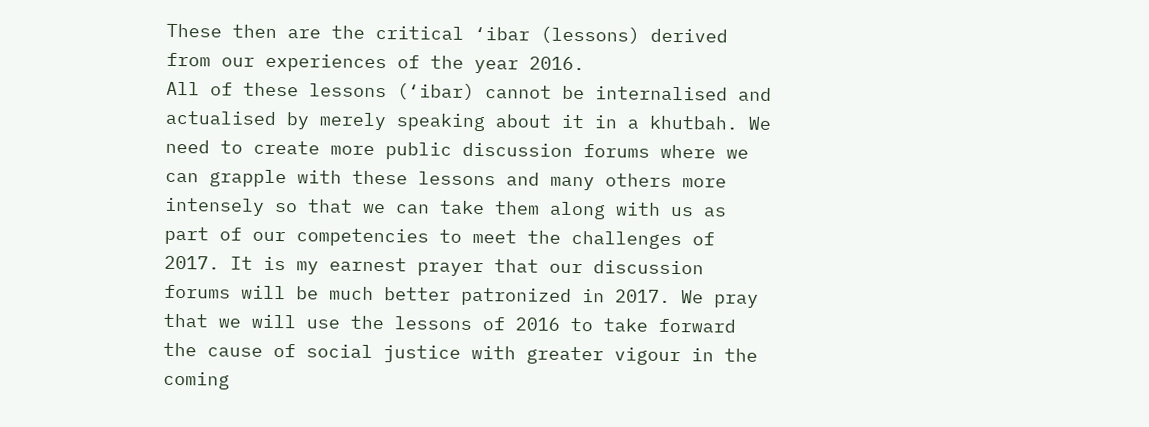These then are the critical ‘ibar (lessons) derived from our experiences of the year 2016.
All of these lessons (‘ibar) cannot be internalised and actualised by merely speaking about it in a khutbah. We need to create more public discussion forums where we can grapple with these lessons and many others more intensely so that we can take them along with us as part of our competencies to meet the challenges of 2017. It is my earnest prayer that our discussion forums will be much better patronized in 2017. We pray that we will use the lessons of 2016 to take forward the cause of social justice with greater vigour in the coming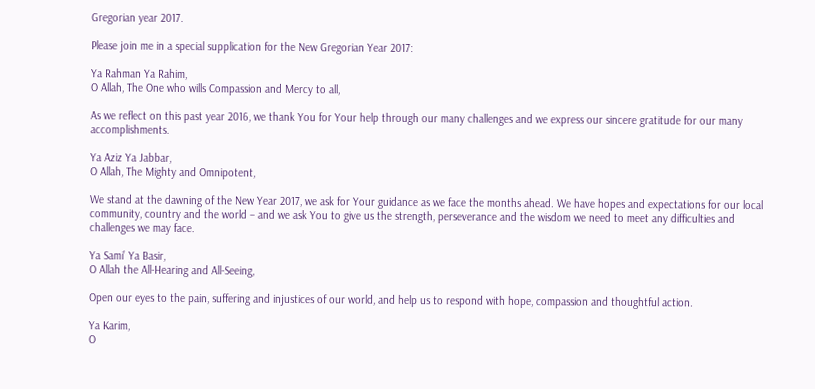Gregorian year 2017.

Please join me in a special supplication for the New Gregorian Year 2017:

Ya Rahman Ya Rahim,
O Allah, The One who wills Compassion and Mercy to all,

As we reflect on this past year 2016, we thank You for Your help through our many challenges and we express our sincere gratitude for our many accomplishments.

Ya Aziz Ya Jabbar,
O Allah, The Mighty and Omnipotent,

We stand at the dawning of the New Year 2017, we ask for Your guidance as we face the months ahead. We have hopes and expectations for our local community, country and the world – and we ask You to give us the strength, perseverance and the wisdom we need to meet any difficulties and challenges we may face.

Ya Sami’ Ya Basir,
O Allah the All-Hearing and All-Seeing,

Open our eyes to the pain, suffering and injustices of our world, and help us to respond with hope, compassion and thoughtful action.

Ya Karim,
O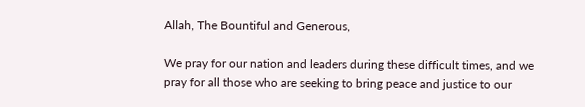Allah, The Bountiful and Generous,

We pray for our nation and leaders during these difficult times, and we pray for all those who are seeking to bring peace and justice to our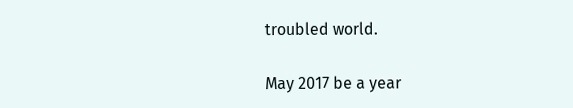troubled world.

May 2017 be a year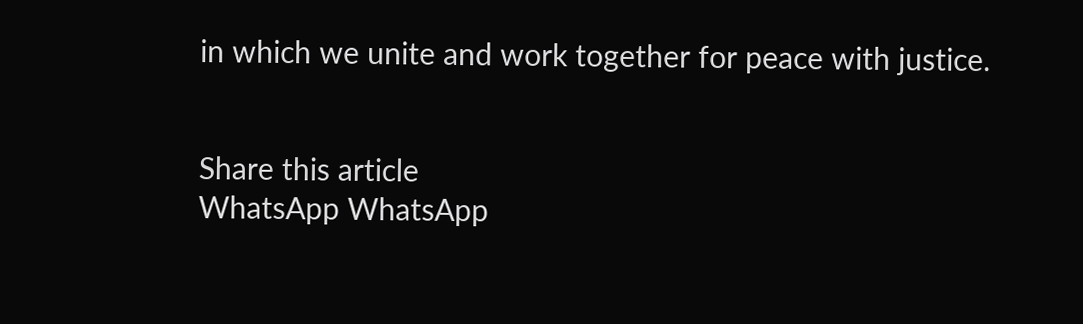in which we unite and work together for peace with justice.


Share this article
WhatsApp WhatsApp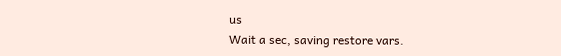us
Wait a sec, saving restore vars.